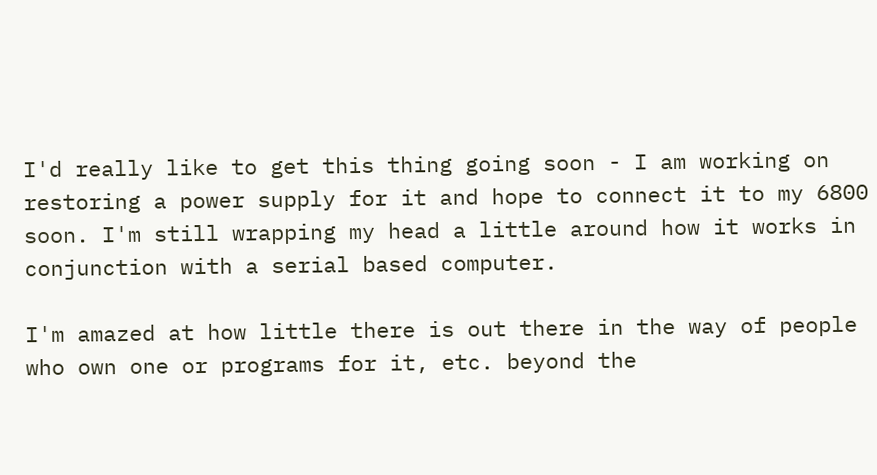I'd really like to get this thing going soon - I am working on restoring a power supply for it and hope to connect it to my 6800 soon. I'm still wrapping my head a little around how it works in conjunction with a serial based computer.

I'm amazed at how little there is out there in the way of people who own one or programs for it, etc. beyond the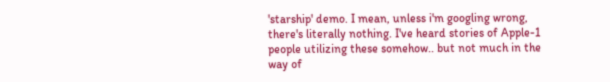'starship' demo. I mean, unless i'm googling wrong, there's literally nothing. I've heard stories of Apple-1 people utilizing these somehow.. but not much in the way of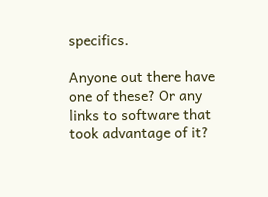specifics.

Anyone out there have one of these? Or any links to software that took advantage of it?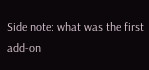Side note: what was the first add-on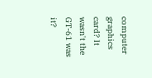computer graphics card? It wasn't the GT-61 was it?